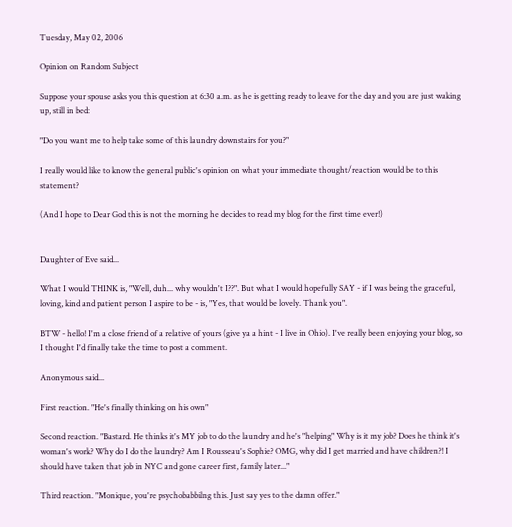Tuesday, May 02, 2006

Opinion on Random Subject

Suppose your spouse asks you this question at 6:30 a.m. as he is getting ready to leave for the day and you are just waking up, still in bed:

"Do you want me to help take some of this laundry downstairs for you?"

I really would like to know the general public's opinion on what your immediate thought/reaction would be to this statement?

(And I hope to Dear God this is not the morning he decides to read my blog for the first time ever!)


Daughter of Eve said...

What I would THINK is, "Well, duh... why wouldn't I??". But what I would hopefully SAY - if I was being the graceful, loving, kind and patient person I aspire to be - is, "Yes, that would be lovely. Thank you".

BTW - hello! I'm a close friend of a relative of yours (give ya a hint - I live in Ohio). I've really been enjoying your blog, so I thought I'd finally take the time to post a comment.

Anonymous said...

First reaction. "He's finally thinking on his own"

Second reaction. "Bastard. He thinks it's MY job to do the laundry and he's "helping" Why is it my job? Does he think it's woman's work? Why do I do the laundry? Am I Rousseau's Sophie? OMG, why did I get married and have children?! I should have taken that job in NYC and gone career first, family later..."

Third reaction. "Monique, you're psychobabbilng this. Just say yes to the damn offer."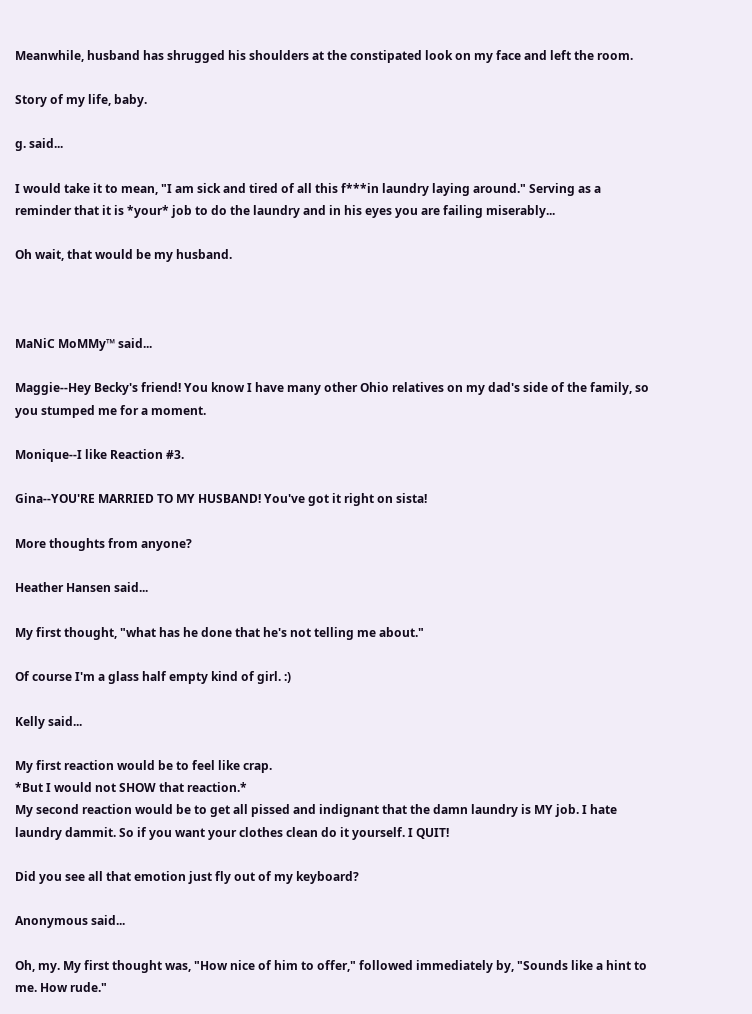Meanwhile, husband has shrugged his shoulders at the constipated look on my face and left the room.

Story of my life, baby.

g. said...

I would take it to mean, "I am sick and tired of all this f***in laundry laying around." Serving as a reminder that it is *your* job to do the laundry and in his eyes you are failing miserably...

Oh wait, that would be my husband.



MaNiC MoMMy™ said...

Maggie--Hey Becky's friend! You know I have many other Ohio relatives on my dad's side of the family, so you stumped me for a moment.

Monique--I like Reaction #3.

Gina--YOU'RE MARRIED TO MY HUSBAND! You've got it right on sista!

More thoughts from anyone?

Heather Hansen said...

My first thought, "what has he done that he's not telling me about."

Of course I'm a glass half empty kind of girl. :)

Kelly said...

My first reaction would be to feel like crap.
*But I would not SHOW that reaction.*
My second reaction would be to get all pissed and indignant that the damn laundry is MY job. I hate laundry dammit. So if you want your clothes clean do it yourself. I QUIT!

Did you see all that emotion just fly out of my keyboard?

Anonymous said...

Oh, my. My first thought was, "How nice of him to offer," followed immediately by, "Sounds like a hint to me. How rude."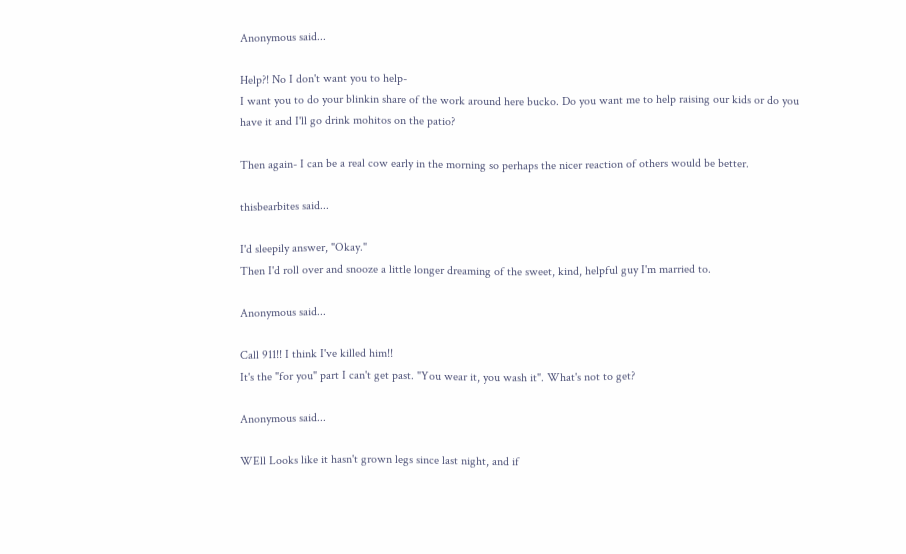Anonymous said...

Help?! No I don't want you to help-
I want you to do your blinkin share of the work around here bucko. Do you want me to help raising our kids or do you have it and I'll go drink mohitos on the patio?

Then again- I can be a real cow early in the morning so perhaps the nicer reaction of others would be better.

thisbearbites said...

I'd sleepily answer, "Okay."
Then I'd roll over and snooze a little longer dreaming of the sweet, kind, helpful guy I'm married to.

Anonymous said...

Call 911!! I think I've killed him!!
It's the "for you" part I can't get past. "You wear it, you wash it". What's not to get?

Anonymous said...

WEll Looks like it hasn't grown legs since last night, and if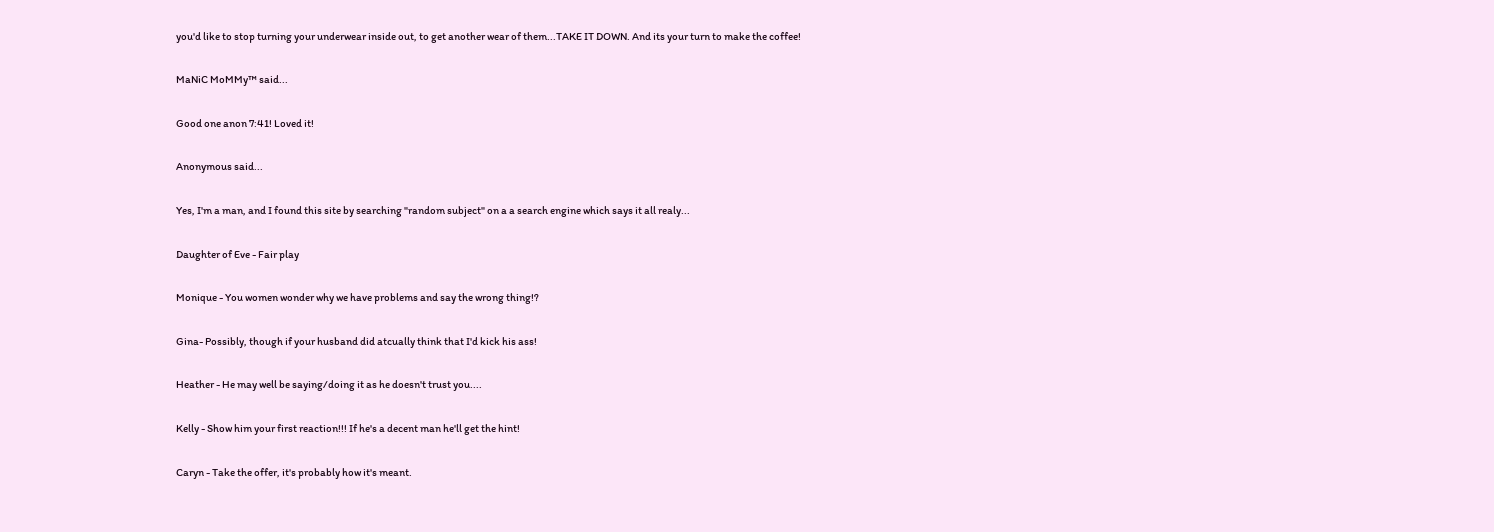you'd like to stop turning your underwear inside out, to get another wear of them...TAKE IT DOWN. And its your turn to make the coffee!

MaNiC MoMMy™ said...

Good one anon 7:41! Loved it!

Anonymous said...

Yes, I'm a man, and I found this site by searching "random subject" on a a search engine which says it all realy...

Daughter of Eve - Fair play

Monique - You women wonder why we have problems and say the wrong thing!?

Gina- Possibly, though if your husband did atcually think that I'd kick his ass!

Heather - He may well be saying/doing it as he doesn't trust you....

Kelly - Show him your first reaction!!! If he's a decent man he'll get the hint!

Caryn - Take the offer, it's probably how it's meant.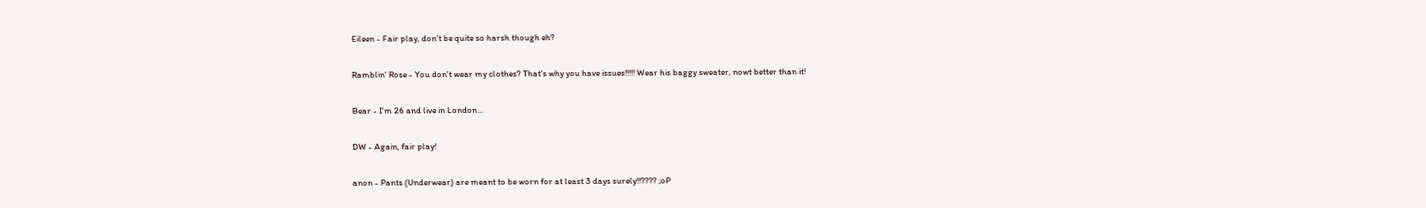Eileen - Fair play, don't be quite so harsh though eh?

Ramblin' Rose - You don't wear my clothes? That's why you have issues!!!!! Wear his baggy sweater, nowt better than it!

Bear - I'm 26 and live in London...

DW - Again, fair play!

anon - Pants (Underwear) are meant to be worn for at least 3 days surely!!???? ;oP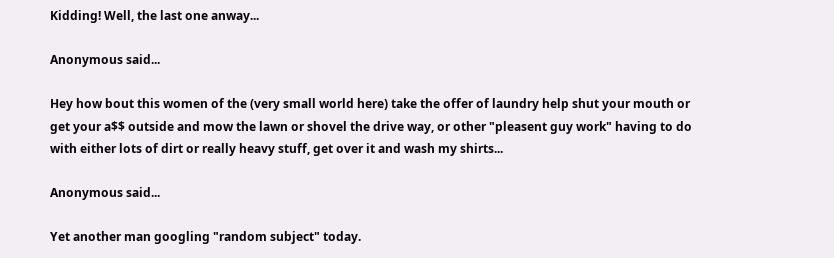Kidding! Well, the last one anway...

Anonymous said...

Hey how bout this women of the (very small world here) take the offer of laundry help shut your mouth or get your a$$ outside and mow the lawn or shovel the drive way, or other "pleasent guy work" having to do with either lots of dirt or really heavy stuff, get over it and wash my shirts...

Anonymous said...

Yet another man googling "random subject" today.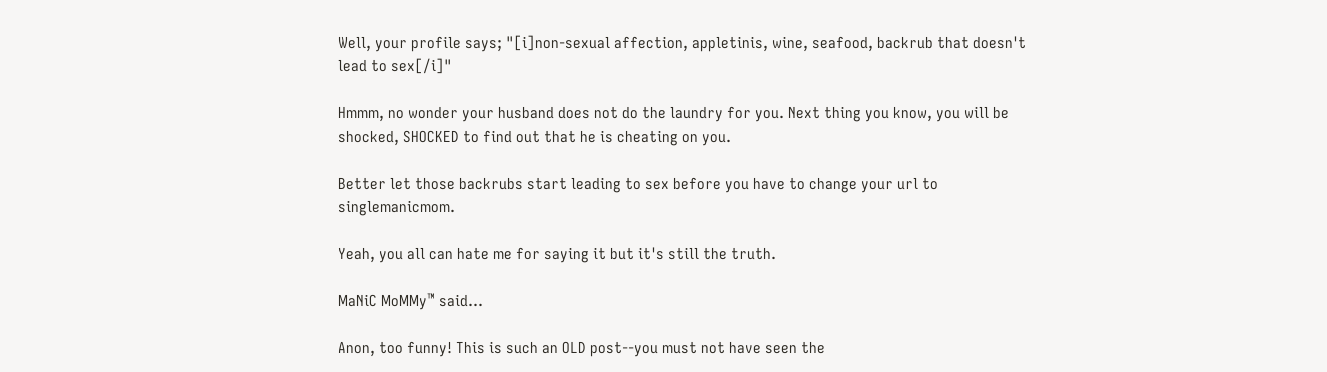Well, your profile says; "[i]non-sexual affection, appletinis, wine, seafood, backrub that doesn't lead to sex[/i]"

Hmmm, no wonder your husband does not do the laundry for you. Next thing you know, you will be shocked, SHOCKED to find out that he is cheating on you.

Better let those backrubs start leading to sex before you have to change your url to singlemanicmom.

Yeah, you all can hate me for saying it but it's still the truth.

MaNiC MoMMy™ said...

Anon, too funny! This is such an OLD post--you must not have seen the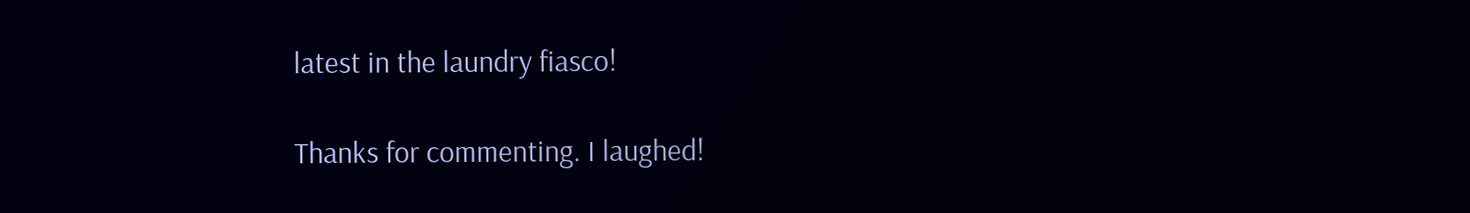latest in the laundry fiasco!

Thanks for commenting. I laughed!